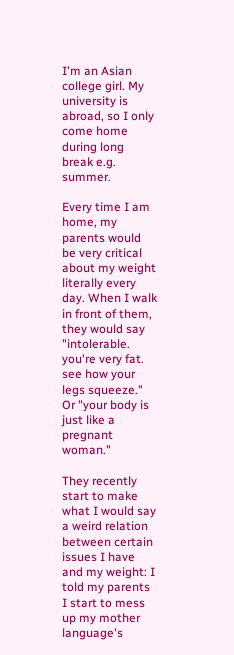I'm an Asian college girl. My university is abroad, so I only come home during long break e.g. summer.

Every time I am home, my parents would be very critical about my weight literally every day. When I walk in front of them, they would say "intolerable. you're very fat. see how your legs squeeze." Or "your body is just like a pregnant woman."

They recently start to make what I would say a weird relation between certain issues I have and my weight: I told my parents I start to mess up my mother language's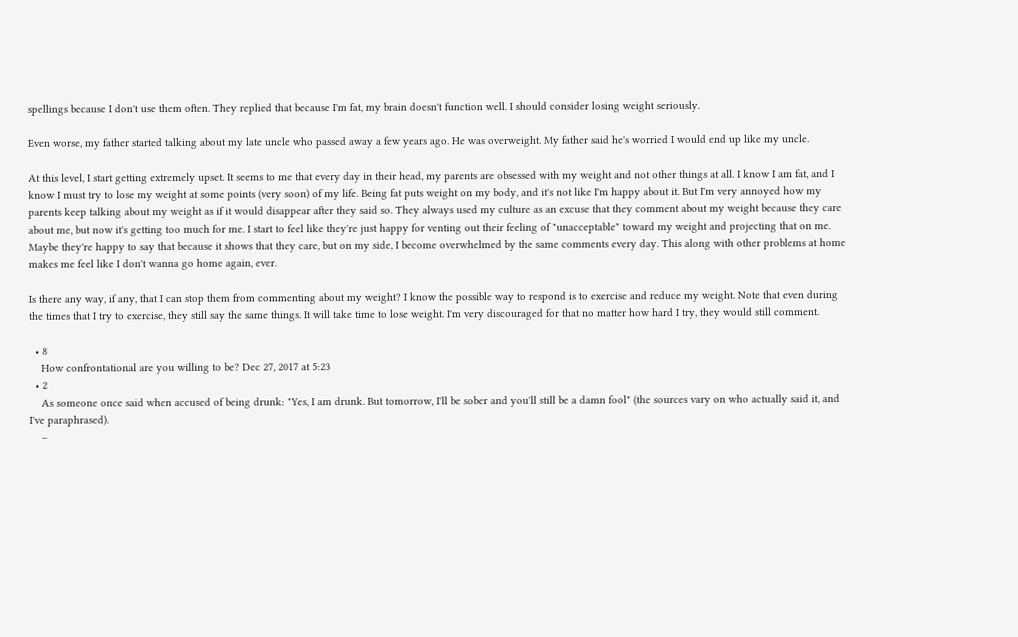spellings because I don't use them often. They replied that because I'm fat, my brain doesn't function well. I should consider losing weight seriously.

Even worse, my father started talking about my late uncle who passed away a few years ago. He was overweight. My father said he's worried I would end up like my uncle.

At this level, I start getting extremely upset. It seems to me that every day in their head, my parents are obsessed with my weight and not other things at all. I know I am fat, and I know I must try to lose my weight at some points (very soon) of my life. Being fat puts weight on my body, and it's not like I'm happy about it. But I'm very annoyed how my parents keep talking about my weight as if it would disappear after they said so. They always used my culture as an excuse that they comment about my weight because they care about me, but now it's getting too much for me. I start to feel like they're just happy for venting out their feeling of "unacceptable" toward my weight and projecting that on me. Maybe they're happy to say that because it shows that they care, but on my side, I become overwhelmed by the same comments every day. This along with other problems at home makes me feel like I don't wanna go home again, ever.

Is there any way, if any, that I can stop them from commenting about my weight? I know the possible way to respond is to exercise and reduce my weight. Note that even during the times that I try to exercise, they still say the same things. It will take time to lose weight. I'm very discouraged for that no matter how hard I try, they would still comment.

  • 8
    How confrontational are you willing to be? Dec 27, 2017 at 5:23
  • 2
    As someone once said when accused of being drunk: "Yes, I am drunk. But tomorrow, I'll be sober and you'll still be a damn fool" (the sources vary on who actually said it, and I've paraphrased).
    –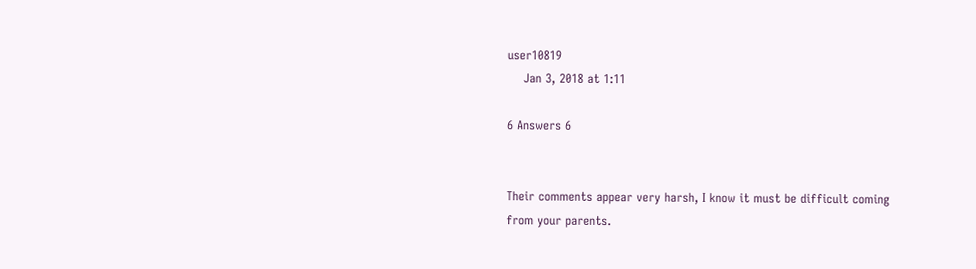user10819
    Jan 3, 2018 at 1:11

6 Answers 6


Their comments appear very harsh, I know it must be difficult coming from your parents.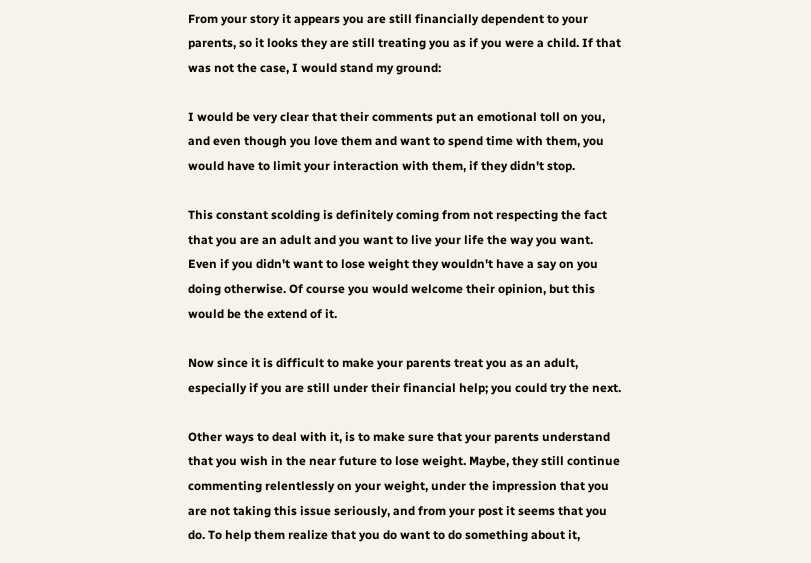From your story it appears you are still financially dependent to your parents, so it looks they are still treating you as if you were a child. If that was not the case, I would stand my ground:

I would be very clear that their comments put an emotional toll on you, and even though you love them and want to spend time with them, you would have to limit your interaction with them, if they didn't stop.

This constant scolding is definitely coming from not respecting the fact that you are an adult and you want to live your life the way you want. Even if you didn't want to lose weight they wouldn't have a say on you doing otherwise. Of course you would welcome their opinion, but this would be the extend of it.

Now since it is difficult to make your parents treat you as an adult, especially if you are still under their financial help; you could try the next.

Other ways to deal with it, is to make sure that your parents understand that you wish in the near future to lose weight. Maybe, they still continue commenting relentlessly on your weight, under the impression that you are not taking this issue seriously, and from your post it seems that you do. To help them realize that you do want to do something about it,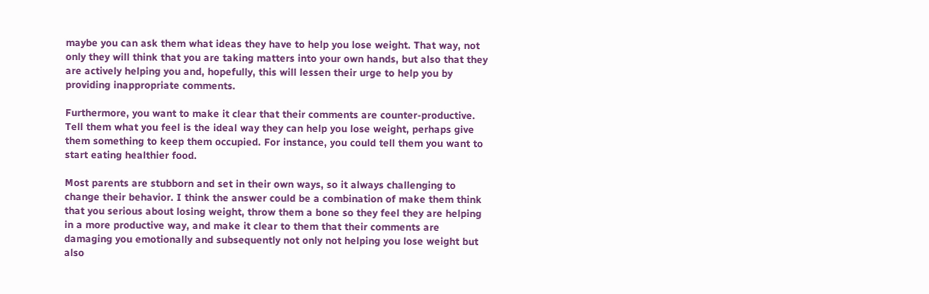maybe you can ask them what ideas they have to help you lose weight. That way, not only they will think that you are taking matters into your own hands, but also that they are actively helping you and, hopefully, this will lessen their urge to help you by providing inappropriate comments.

Furthermore, you want to make it clear that their comments are counter-productive. Tell them what you feel is the ideal way they can help you lose weight, perhaps give them something to keep them occupied. For instance, you could tell them you want to start eating healthier food.

Most parents are stubborn and set in their own ways, so it always challenging to change their behavior. I think the answer could be a combination of make them think that you serious about losing weight, throw them a bone so they feel they are helping in a more productive way, and make it clear to them that their comments are damaging you emotionally and subsequently not only not helping you lose weight but also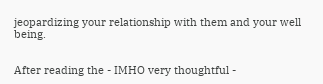jeopardizing your relationship with them and your well being.


After reading the - IMHO very thoughtful -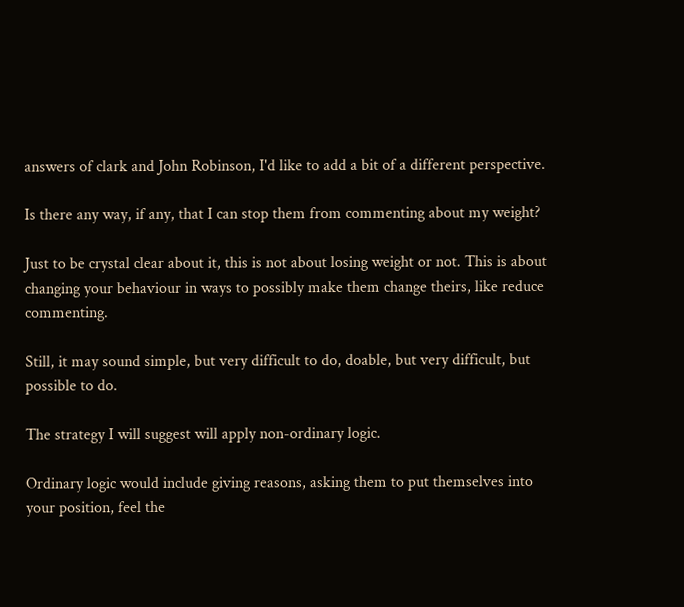answers of clark and John Robinson, I'd like to add a bit of a different perspective.

Is there any way, if any, that I can stop them from commenting about my weight?

Just to be crystal clear about it, this is not about losing weight or not. This is about changing your behaviour in ways to possibly make them change theirs, like reduce commenting.

Still, it may sound simple, but very difficult to do, doable, but very difficult, but possible to do.

The strategy I will suggest will apply non-ordinary logic.

Ordinary logic would include giving reasons, asking them to put themselves into your position, feel the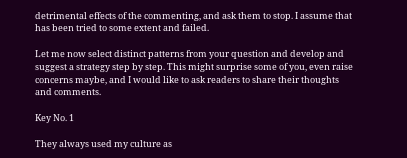detrimental effects of the commenting, and ask them to stop. I assume that has been tried to some extent and failed.

Let me now select distinct patterns from your question and develop and suggest a strategy step by step. This might surprise some of you, even raise concerns maybe, and I would like to ask readers to share their thoughts and comments.

Key No. 1

They always used my culture as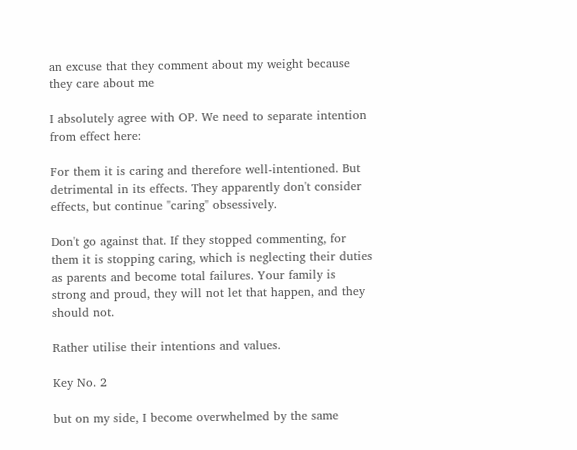an excuse that they comment about my weight because they care about me

I absolutely agree with OP. We need to separate intention from effect here:

For them it is caring and therefore well-intentioned. But detrimental in its effects. They apparently don't consider effects, but continue "caring" obsessively.

Don't go against that. If they stopped commenting, for them it is stopping caring, which is neglecting their duties as parents and become total failures. Your family is strong and proud, they will not let that happen, and they should not.

Rather utilise their intentions and values.

Key No. 2

but on my side, I become overwhelmed by the same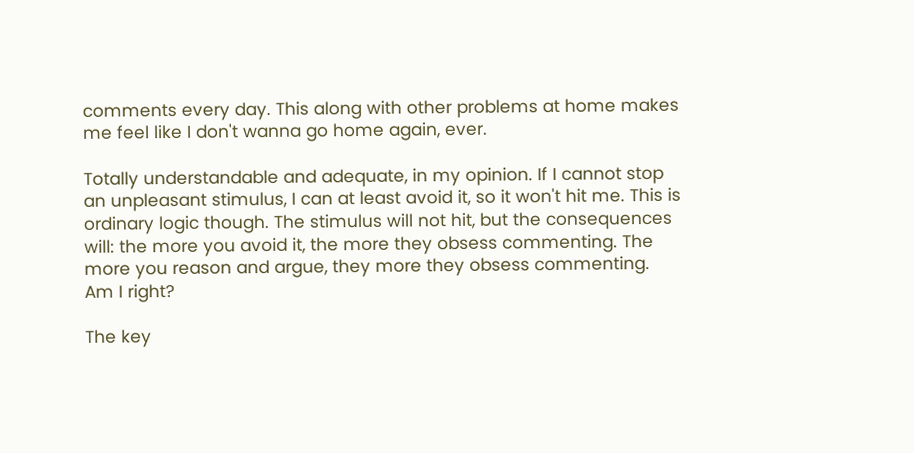comments every day. This along with other problems at home makes me feel like I don't wanna go home again, ever.

Totally understandable and adequate, in my opinion. If I cannot stop an unpleasant stimulus, I can at least avoid it, so it won't hit me. This is ordinary logic though. The stimulus will not hit, but the consequences will: the more you avoid it, the more they obsess commenting. The more you reason and argue, they more they obsess commenting. Am I right?

The key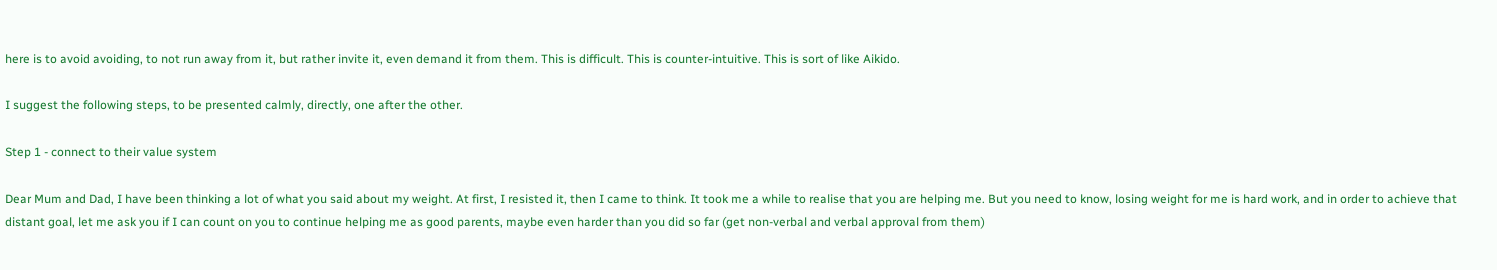here is to avoid avoiding, to not run away from it, but rather invite it, even demand it from them. This is difficult. This is counter-intuitive. This is sort of like Aikido.

I suggest the following steps, to be presented calmly, directly, one after the other.

Step 1 - connect to their value system

Dear Mum and Dad, I have been thinking a lot of what you said about my weight. At first, I resisted it, then I came to think. It took me a while to realise that you are helping me. But you need to know, losing weight for me is hard work, and in order to achieve that distant goal, let me ask you if I can count on you to continue helping me as good parents, maybe even harder than you did so far (get non-verbal and verbal approval from them)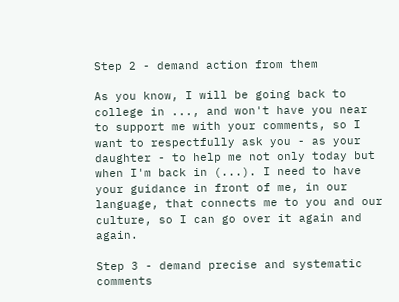Step 2 - demand action from them

As you know, I will be going back to college in ..., and won't have you near to support me with your comments, so I want to respectfully ask you - as your daughter - to help me not only today but when I'm back in (...). I need to have your guidance in front of me, in our language, that connects me to you and our culture, so I can go over it again and again.

Step 3 - demand precise and systematic comments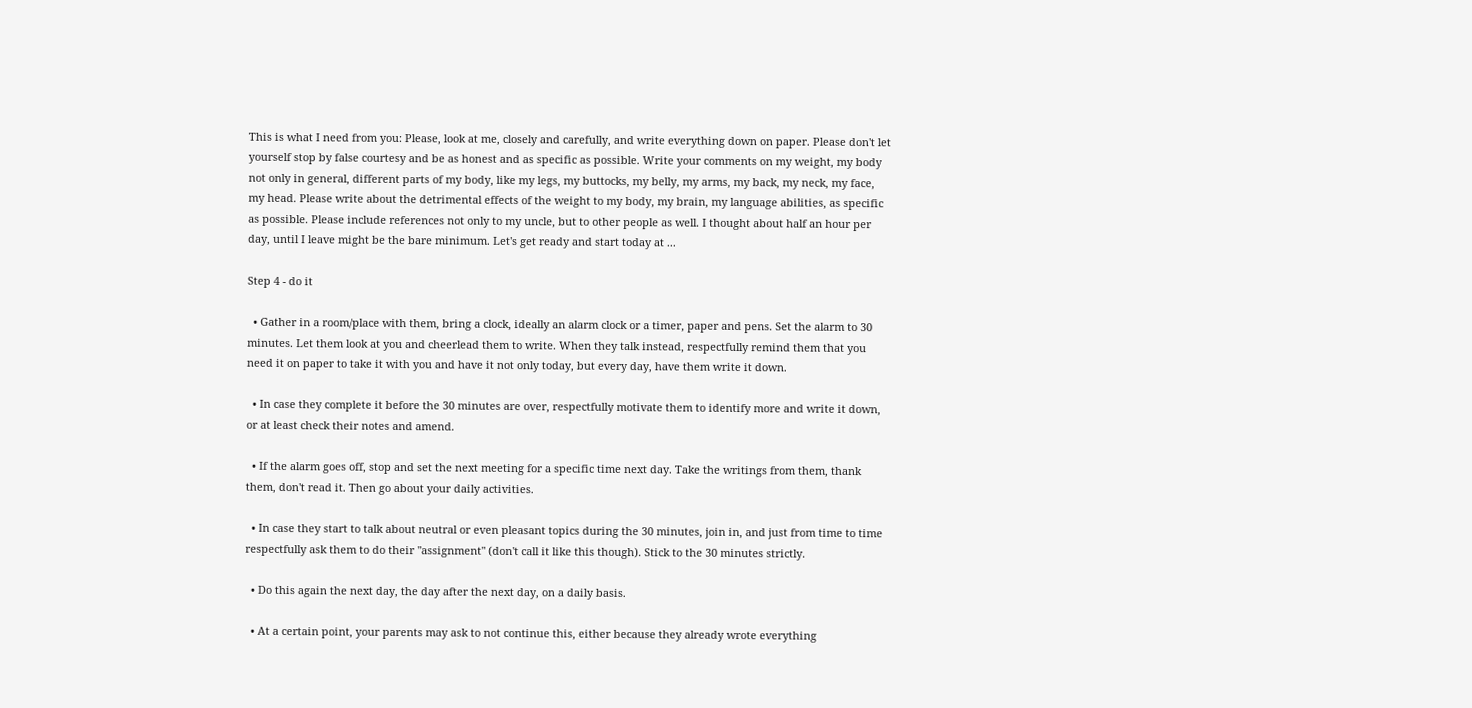This is what I need from you: Please, look at me, closely and carefully, and write everything down on paper. Please don't let yourself stop by false courtesy and be as honest and as specific as possible. Write your comments on my weight, my body not only in general, different parts of my body, like my legs, my buttocks, my belly, my arms, my back, my neck, my face, my head. Please write about the detrimental effects of the weight to my body, my brain, my language abilities, as specific as possible. Please include references not only to my uncle, but to other people as well. I thought about half an hour per day, until I leave might be the bare minimum. Let's get ready and start today at ...

Step 4 - do it

  • Gather in a room/place with them, bring a clock, ideally an alarm clock or a timer, paper and pens. Set the alarm to 30 minutes. Let them look at you and cheerlead them to write. When they talk instead, respectfully remind them that you need it on paper to take it with you and have it not only today, but every day, have them write it down.

  • In case they complete it before the 30 minutes are over, respectfully motivate them to identify more and write it down, or at least check their notes and amend.

  • If the alarm goes off, stop and set the next meeting for a specific time next day. Take the writings from them, thank them, don't read it. Then go about your daily activities.

  • In case they start to talk about neutral or even pleasant topics during the 30 minutes, join in, and just from time to time respectfully ask them to do their "assignment" (don't call it like this though). Stick to the 30 minutes strictly.

  • Do this again the next day, the day after the next day, on a daily basis.

  • At a certain point, your parents may ask to not continue this, either because they already wrote everything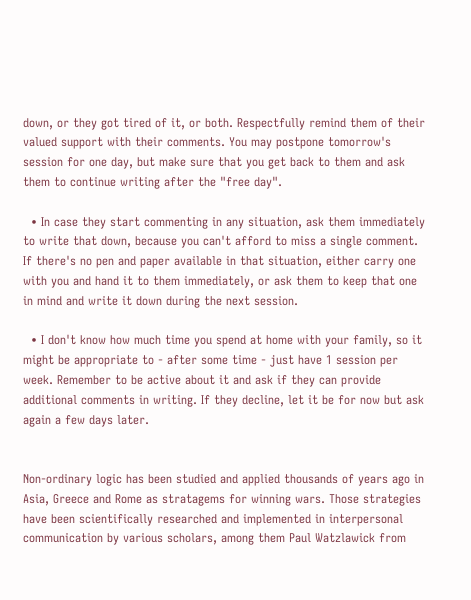down, or they got tired of it, or both. Respectfully remind them of their valued support with their comments. You may postpone tomorrow's session for one day, but make sure that you get back to them and ask them to continue writing after the "free day".

  • In case they start commenting in any situation, ask them immediately to write that down, because you can't afford to miss a single comment. If there's no pen and paper available in that situation, either carry one with you and hand it to them immediately, or ask them to keep that one in mind and write it down during the next session.

  • I don't know how much time you spend at home with your family, so it might be appropriate to - after some time - just have 1 session per week. Remember to be active about it and ask if they can provide additional comments in writing. If they decline, let it be for now but ask again a few days later.


Non-ordinary logic has been studied and applied thousands of years ago in Asia, Greece and Rome as stratagems for winning wars. Those strategies have been scientifically researched and implemented in interpersonal communication by various scholars, among them Paul Watzlawick from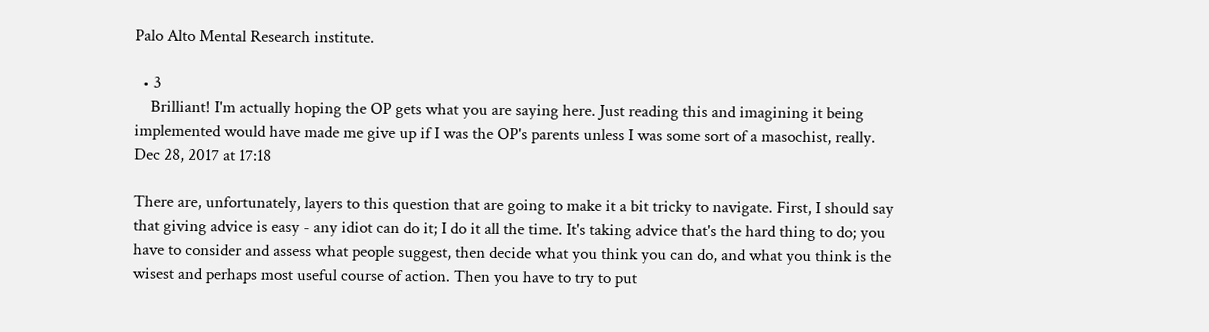Palo Alto Mental Research institute.

  • 3
    Brilliant! I'm actually hoping the OP gets what you are saying here. Just reading this and imagining it being implemented would have made me give up if I was the OP's parents unless I was some sort of a masochist, really. Dec 28, 2017 at 17:18

There are, unfortunately, layers to this question that are going to make it a bit tricky to navigate. First, I should say that giving advice is easy - any idiot can do it; I do it all the time. It's taking advice that's the hard thing to do; you have to consider and assess what people suggest, then decide what you think you can do, and what you think is the wisest and perhaps most useful course of action. Then you have to try to put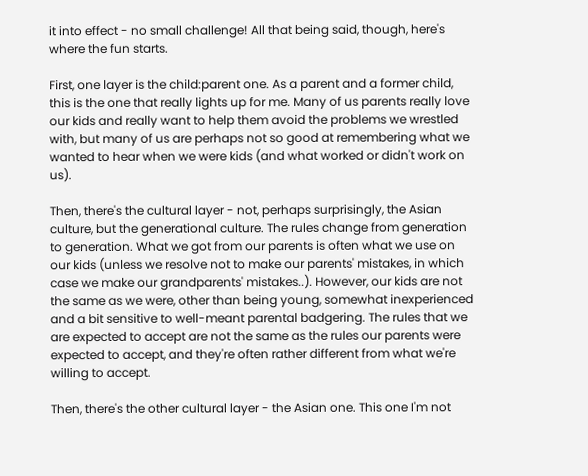it into effect - no small challenge! All that being said, though, here's where the fun starts.

First, one layer is the child:parent one. As a parent and a former child, this is the one that really lights up for me. Many of us parents really love our kids and really want to help them avoid the problems we wrestled with, but many of us are perhaps not so good at remembering what we wanted to hear when we were kids (and what worked or didn't work on us).

Then, there's the cultural layer - not, perhaps surprisingly, the Asian culture, but the generational culture. The rules change from generation to generation. What we got from our parents is often what we use on our kids (unless we resolve not to make our parents' mistakes, in which case we make our grandparents' mistakes..). However, our kids are not the same as we were, other than being young, somewhat inexperienced and a bit sensitive to well-meant parental badgering. The rules that we are expected to accept are not the same as the rules our parents were expected to accept, and they're often rather different from what we're willing to accept.

Then, there's the other cultural layer - the Asian one. This one I'm not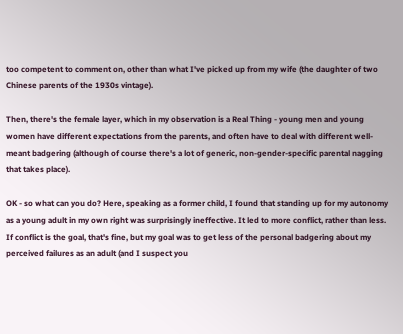too competent to comment on, other than what I've picked up from my wife (the daughter of two Chinese parents of the 1930s vintage).

Then, there's the female layer, which in my observation is a Real Thing - young men and young women have different expectations from the parents, and often have to deal with different well-meant badgering (although of course there's a lot of generic, non-gender-specific parental nagging that takes place).

OK - so what can you do? Here, speaking as a former child, I found that standing up for my autonomy as a young adult in my own right was surprisingly ineffective. It led to more conflict, rather than less. If conflict is the goal, that's fine, but my goal was to get less of the personal badgering about my perceived failures as an adult (and I suspect you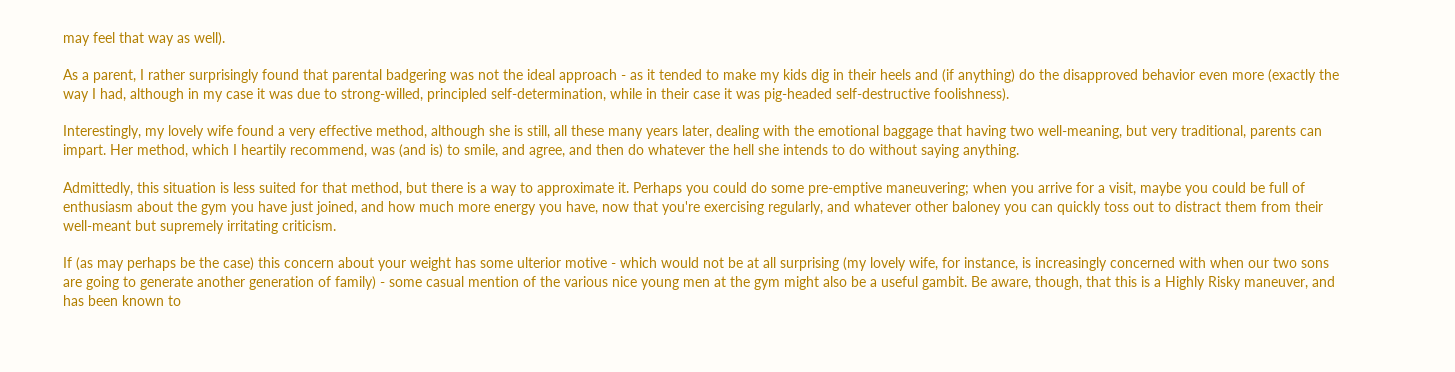may feel that way as well).

As a parent, I rather surprisingly found that parental badgering was not the ideal approach - as it tended to make my kids dig in their heels and (if anything) do the disapproved behavior even more (exactly the way I had, although in my case it was due to strong-willed, principled self-determination, while in their case it was pig-headed self-destructive foolishness).

Interestingly, my lovely wife found a very effective method, although she is still, all these many years later, dealing with the emotional baggage that having two well-meaning, but very traditional, parents can impart. Her method, which I heartily recommend, was (and is) to smile, and agree, and then do whatever the hell she intends to do without saying anything.

Admittedly, this situation is less suited for that method, but there is a way to approximate it. Perhaps you could do some pre-emptive maneuvering; when you arrive for a visit, maybe you could be full of enthusiasm about the gym you have just joined, and how much more energy you have, now that you're exercising regularly, and whatever other baloney you can quickly toss out to distract them from their well-meant but supremely irritating criticism.

If (as may perhaps be the case) this concern about your weight has some ulterior motive - which would not be at all surprising (my lovely wife, for instance, is increasingly concerned with when our two sons are going to generate another generation of family) - some casual mention of the various nice young men at the gym might also be a useful gambit. Be aware, though, that this is a Highly Risky maneuver, and has been known to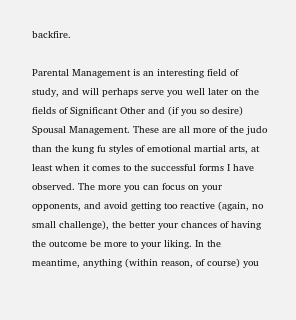backfire.

Parental Management is an interesting field of study, and will perhaps serve you well later on the fields of Significant Other and (if you so desire) Spousal Management. These are all more of the judo than the kung fu styles of emotional martial arts, at least when it comes to the successful forms I have observed. The more you can focus on your opponents, and avoid getting too reactive (again, no small challenge), the better your chances of having the outcome be more to your liking. In the meantime, anything (within reason, of course) you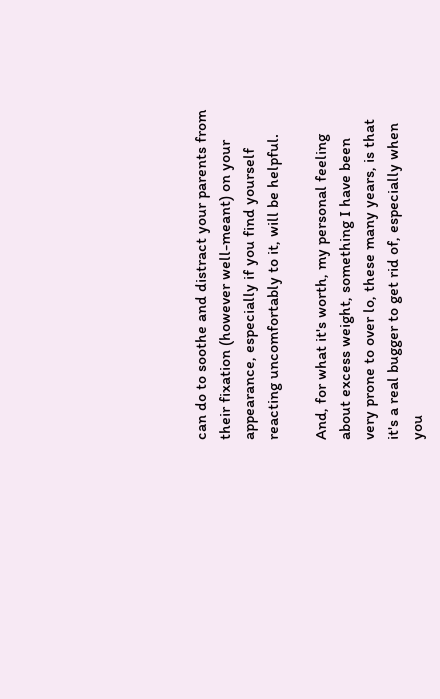can do to soothe and distract your parents from their fixation (however well-meant) on your appearance, especially if you find yourself reacting uncomfortably to it, will be helpful.

And, for what it's worth, my personal feeling about excess weight, something I have been very prone to over lo, these many years, is that it's a real bugger to get rid of, especially when you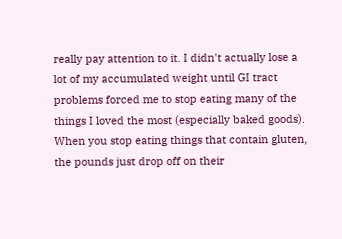really pay attention to it. I didn't actually lose a lot of my accumulated weight until GI tract problems forced me to stop eating many of the things I loved the most (especially baked goods). When you stop eating things that contain gluten, the pounds just drop off on their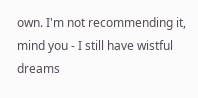own. I'm not recommending it, mind you - I still have wistful dreams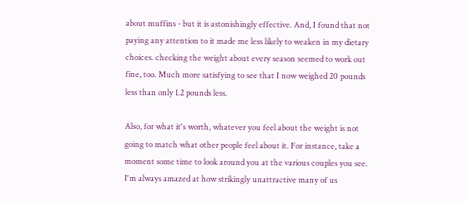about muffins - but it is astonishingly effective. And, I found that not paying any attention to it made me less likely to weaken in my dietary choices. checking the weight about every season seemed to work out fine, too. Much more satisfying to see that I now weighed 20 pounds less than only 1.2 pounds less.

Also, for what it's worth, whatever you feel about the weight is not going to match what other people feel about it. For instance, take a moment some time to look around you at the various couples you see. I'm always amazed at how strikingly unattractive many of us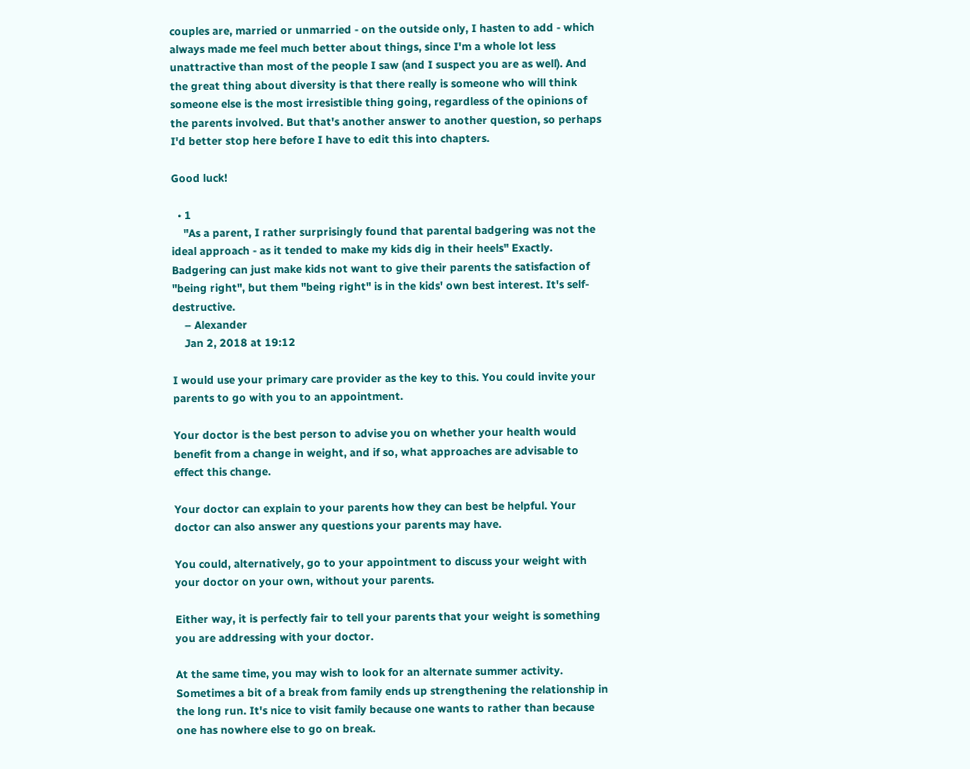couples are, married or unmarried - on the outside only, I hasten to add - which always made me feel much better about things, since I'm a whole lot less unattractive than most of the people I saw (and I suspect you are as well). And the great thing about diversity is that there really is someone who will think someone else is the most irresistible thing going, regardless of the opinions of the parents involved. But that's another answer to another question, so perhaps I'd better stop here before I have to edit this into chapters.

Good luck!

  • 1
    "As a parent, I rather surprisingly found that parental badgering was not the ideal approach - as it tended to make my kids dig in their heels" Exactly. Badgering can just make kids not want to give their parents the satisfaction of "being right", but them "being right" is in the kids' own best interest. It's self-destructive.
    – Alexander
    Jan 2, 2018 at 19:12

I would use your primary care provider as the key to this. You could invite your parents to go with you to an appointment.

Your doctor is the best person to advise you on whether your health would benefit from a change in weight, and if so, what approaches are advisable to effect this change.

Your doctor can explain to your parents how they can best be helpful. Your doctor can also answer any questions your parents may have.

You could, alternatively, go to your appointment to discuss your weight with your doctor on your own, without your parents.

Either way, it is perfectly fair to tell your parents that your weight is something you are addressing with your doctor.

At the same time, you may wish to look for an alternate summer activity. Sometimes a bit of a break from family ends up strengthening the relationship in the long run. It's nice to visit family because one wants to rather than because one has nowhere else to go on break.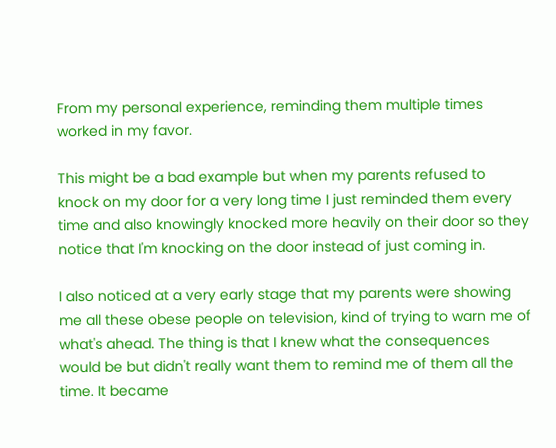From my personal experience, reminding them multiple times worked in my favor.

This might be a bad example but when my parents refused to knock on my door for a very long time I just reminded them every time and also knowingly knocked more heavily on their door so they notice that I'm knocking on the door instead of just coming in.

I also noticed at a very early stage that my parents were showing me all these obese people on television, kind of trying to warn me of what's ahead. The thing is that I knew what the consequences would be but didn't really want them to remind me of them all the time. It became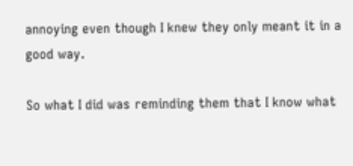annoying even though I knew they only meant it in a good way.

So what I did was reminding them that I know what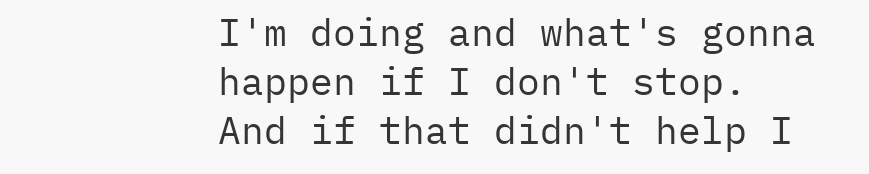I'm doing and what's gonna happen if I don't stop. And if that didn't help I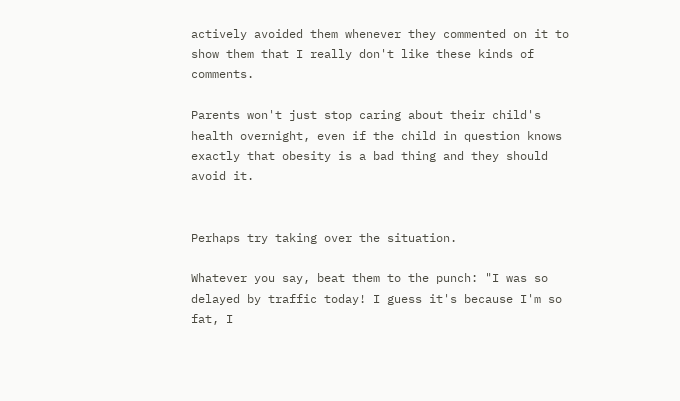actively avoided them whenever they commented on it to show them that I really don't like these kinds of comments.

Parents won't just stop caring about their child's health overnight, even if the child in question knows exactly that obesity is a bad thing and they should avoid it.


Perhaps try taking over the situation.

Whatever you say, beat them to the punch: "I was so delayed by traffic today! I guess it's because I'm so fat, I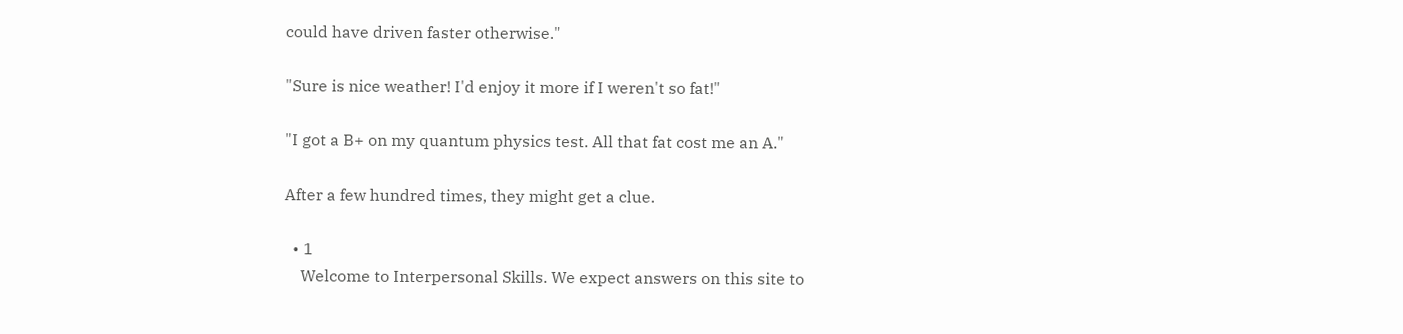could have driven faster otherwise."

"Sure is nice weather! I'd enjoy it more if I weren't so fat!"

"I got a B+ on my quantum physics test. All that fat cost me an A."

After a few hundred times, they might get a clue.

  • 1
    Welcome to Interpersonal Skills. We expect answers on this site to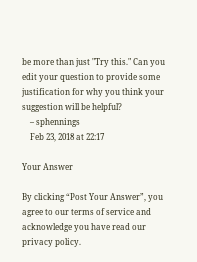be more than just "Try this." Can you edit your question to provide some justification for why you think your suggestion will be helpful?
    – sphennings
    Feb 23, 2018 at 22:17

Your Answer

By clicking “Post Your Answer”, you agree to our terms of service and acknowledge you have read our privacy policy.